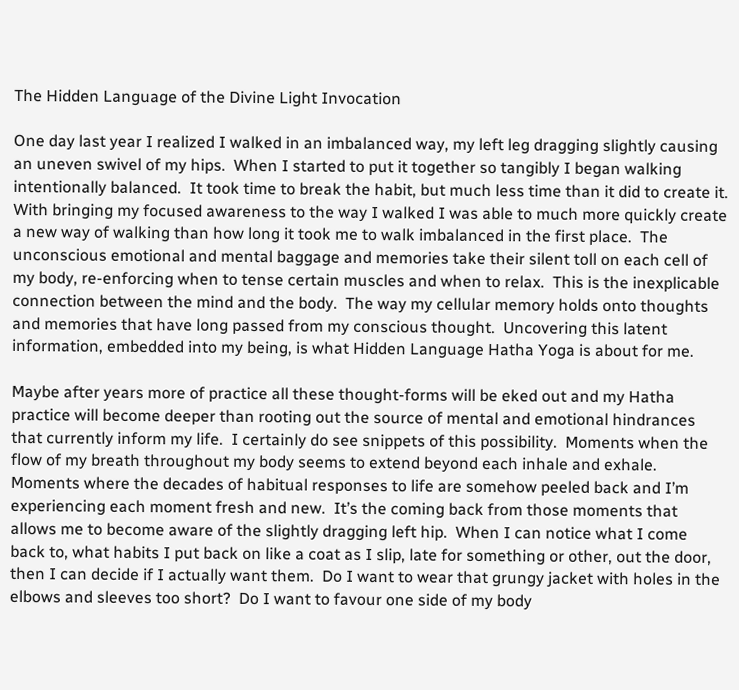The Hidden Language of the Divine Light Invocation

One day last year I realized I walked in an imbalanced way, my left leg dragging slightly causing an uneven swivel of my hips.  When I started to put it together so tangibly I began walking intentionally balanced.  It took time to break the habit, but much less time than it did to create it.  With bringing my focused awareness to the way I walked I was able to much more quickly create a new way of walking than how long it took me to walk imbalanced in the first place.  The unconscious emotional and mental baggage and memories take their silent toll on each cell of my body, re-enforcing when to tense certain muscles and when to relax.  This is the inexplicable connection between the mind and the body.  The way my cellular memory holds onto thoughts and memories that have long passed from my conscious thought.  Uncovering this latent information, embedded into my being, is what Hidden Language Hatha Yoga is about for me.

Maybe after years more of practice all these thought-forms will be eked out and my Hatha practice will become deeper than rooting out the source of mental and emotional hindrances that currently inform my life.  I certainly do see snippets of this possibility.  Moments when the flow of my breath throughout my body seems to extend beyond each inhale and exhale.  Moments where the decades of habitual responses to life are somehow peeled back and I’m experiencing each moment fresh and new.  It’s the coming back from those moments that allows me to become aware of the slightly dragging left hip.  When I can notice what I come back to, what habits I put back on like a coat as I slip, late for something or other, out the door, then I can decide if I actually want them.  Do I want to wear that grungy jacket with holes in the elbows and sleeves too short?  Do I want to favour one side of my body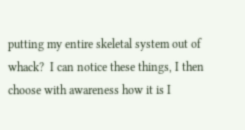putting my entire skeletal system out of whack?  I can notice these things, I then choose with awareness how it is I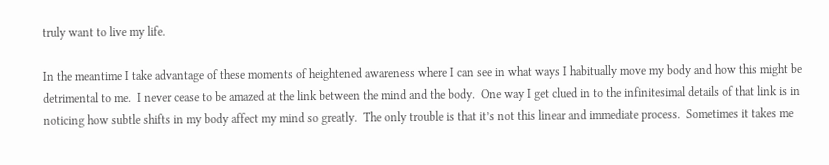truly want to live my life.

In the meantime I take advantage of these moments of heightened awareness where I can see in what ways I habitually move my body and how this might be detrimental to me.  I never cease to be amazed at the link between the mind and the body.  One way I get clued in to the infinitesimal details of that link is in noticing how subtle shifts in my body affect my mind so greatly.  The only trouble is that it’s not this linear and immediate process.  Sometimes it takes me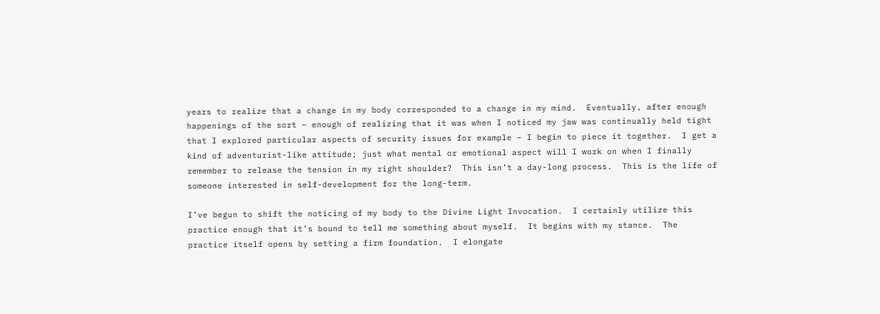years to realize that a change in my body corresponded to a change in my mind.  Eventually, after enough happenings of the sort – enough of realizing that it was when I noticed my jaw was continually held tight that I explored particular aspects of security issues for example – I begin to piece it together.  I get a kind of adventurist-like attitude; just what mental or emotional aspect will I work on when I finally remember to release the tension in my right shoulder?  This isn’t a day-long process.  This is the life of someone interested in self-development for the long-term.

I’ve begun to shift the noticing of my body to the Divine Light Invocation.  I certainly utilize this practice enough that it’s bound to tell me something about myself.  It begins with my stance.  The practice itself opens by setting a firm foundation.  I elongate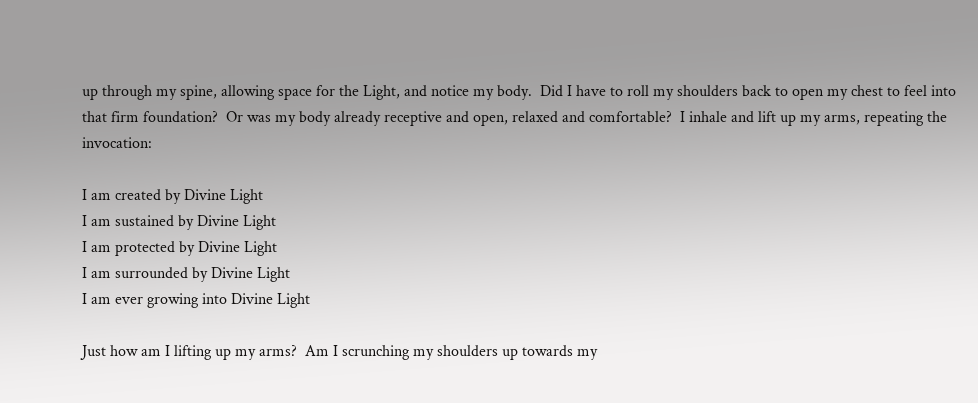up through my spine, allowing space for the Light, and notice my body.  Did I have to roll my shoulders back to open my chest to feel into that firm foundation?  Or was my body already receptive and open, relaxed and comfortable?  I inhale and lift up my arms, repeating the invocation:

I am created by Divine Light
I am sustained by Divine Light
I am protected by Divine Light
I am surrounded by Divine Light
I am ever growing into Divine Light

Just how am I lifting up my arms?  Am I scrunching my shoulders up towards my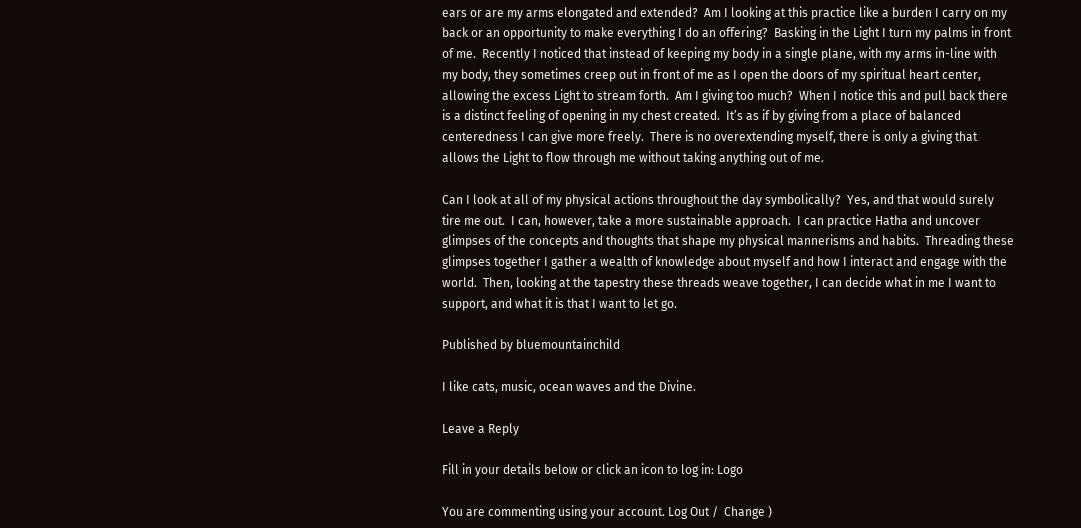ears or are my arms elongated and extended?  Am I looking at this practice like a burden I carry on my back or an opportunity to make everything I do an offering?  Basking in the Light I turn my palms in front of me.  Recently I noticed that instead of keeping my body in a single plane, with my arms in-line with my body, they sometimes creep out in front of me as I open the doors of my spiritual heart center, allowing the excess Light to stream forth.  Am I giving too much?  When I notice this and pull back there is a distinct feeling of opening in my chest created.  It’s as if by giving from a place of balanced centeredness I can give more freely.  There is no overextending myself, there is only a giving that allows the Light to flow through me without taking anything out of me.

Can I look at all of my physical actions throughout the day symbolically?  Yes, and that would surely tire me out.  I can, however, take a more sustainable approach.  I can practice Hatha and uncover glimpses of the concepts and thoughts that shape my physical mannerisms and habits.  Threading these glimpses together I gather a wealth of knowledge about myself and how I interact and engage with the world.  Then, looking at the tapestry these threads weave together, I can decide what in me I want to support, and what it is that I want to let go.

Published by bluemountainchild

I like cats, music, ocean waves and the Divine.

Leave a Reply

Fill in your details below or click an icon to log in: Logo

You are commenting using your account. Log Out /  Change )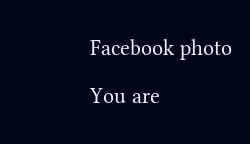Facebook photo

You are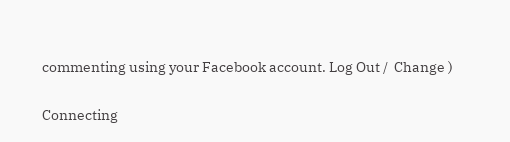commenting using your Facebook account. Log Out /  Change )

Connecting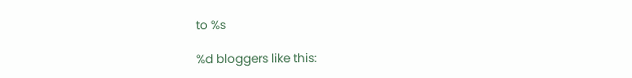to %s

%d bloggers like this: